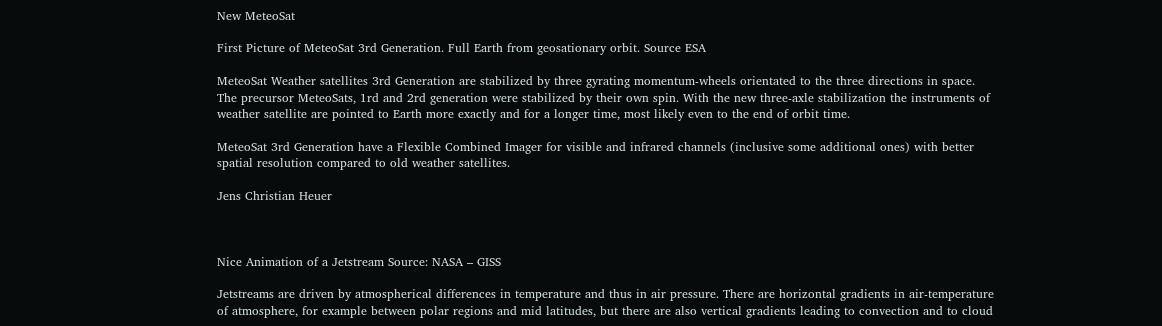New MeteoSat

First Picture of MeteoSat 3rd Generation. Full Earth from geosationary orbit. Source ESA

MeteoSat Weather satellites 3rd Generation are stabilized by three gyrating momentum-wheels orientated to the three directions in space. The precursor MeteoSats, 1rd and 2rd generation were stabilized by their own spin. With the new three-axle stabilization the instruments of weather satellite are pointed to Earth more exactly and for a longer time, most likely even to the end of orbit time.

MeteoSat 3rd Generation have a Flexible Combined Imager for visible and infrared channels (inclusive some additional ones) with better spatial resolution compared to old weather satellites.

Jens Christian Heuer



Nice Animation of a Jetstream Source: NASA – GISS

Jetstreams are driven by atmospherical differences in temperature and thus in air pressure. There are horizontal gradients in air-temperature of atmosphere, for example between polar regions and mid latitudes, but there are also vertical gradients leading to convection and to cloud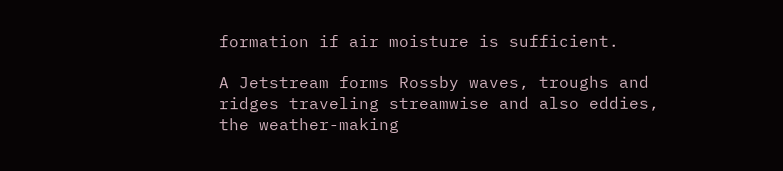formation if air moisture is sufficient.

A Jetstream forms Rossby waves, troughs and ridges traveling streamwise and also eddies, the weather-making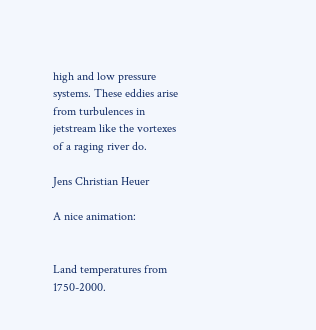high and low pressure systems. These eddies arise from turbulences in jetstream like the vortexes of a raging river do.

Jens Christian Heuer

A nice animation:


Land temperatures from 1750-2000.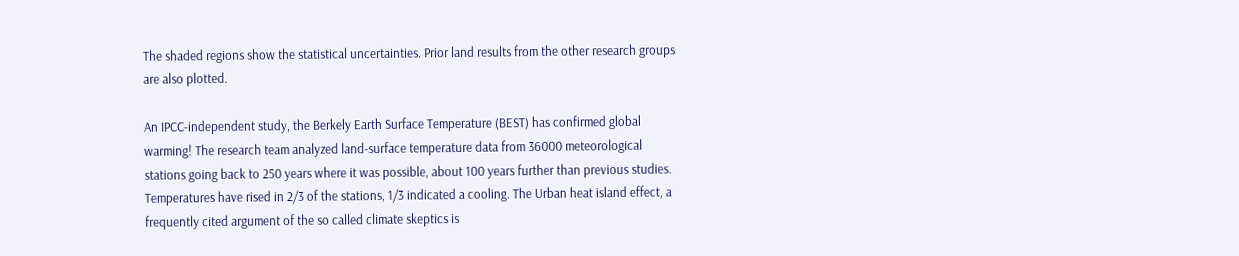The shaded regions show the statistical uncertainties. Prior land results from the other research groups are also plotted.

An IPCC-independent study, the Berkely Earth Surface Temperature (BEST) has confirmed global warming! The research team analyzed land-surface temperature data from 36000 meteorological stations going back to 250 years where it was possible, about 100 years further than previous studies. Temperatures have rised in 2/3 of the stations, 1/3 indicated a cooling. The Urban heat island effect, a frequently cited argument of the so called climate skeptics is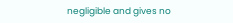negligible and gives no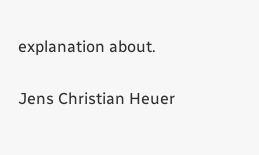explanation about.

Jens Christian Heuer